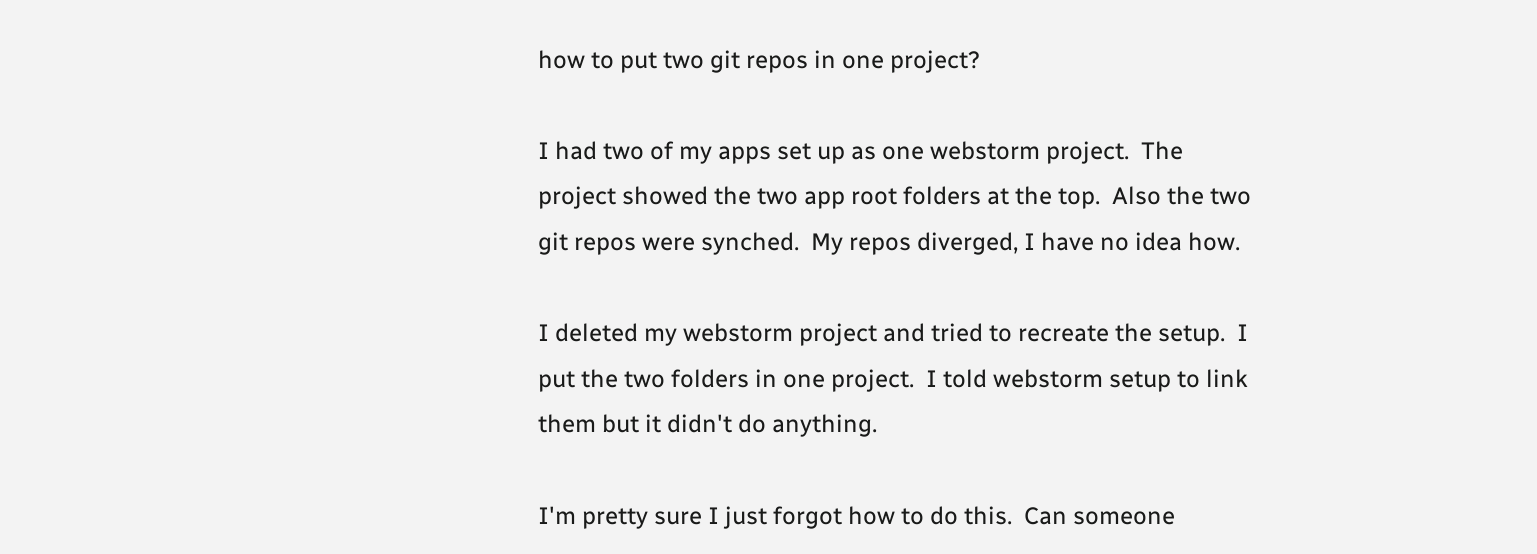how to put two git repos in one project?

I had two of my apps set up as one webstorm project.  The project showed the two app root folders at the top.  Also the two git repos were synched.  My repos diverged, I have no idea how.

I deleted my webstorm project and tried to recreate the setup.  I put the two folders in one project.  I told webstorm setup to link them but it didn't do anything.

I'm pretty sure I just forgot how to do this.  Can someone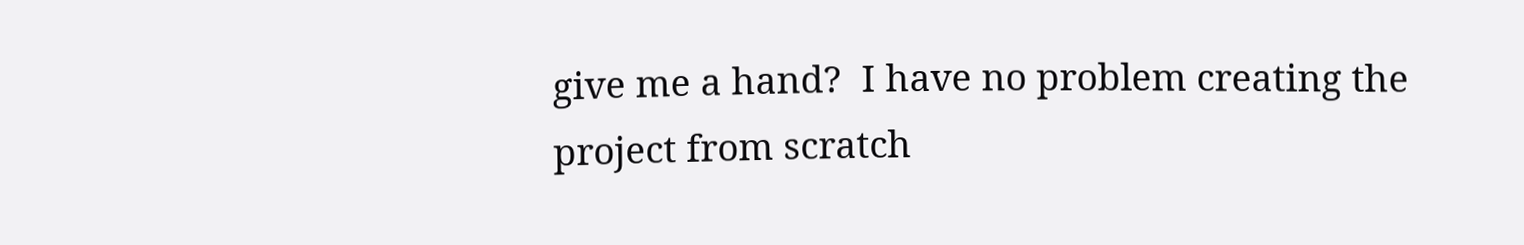give me a hand?  I have no problem creating the project from scratch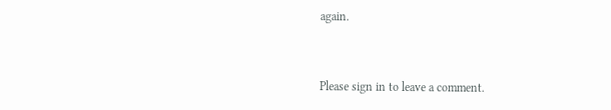again.


Please sign in to leave a comment.